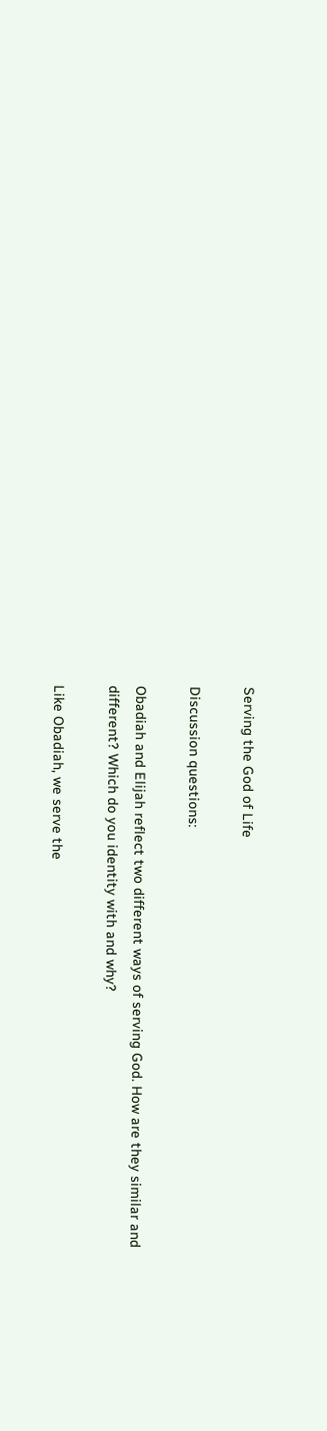Serving the God of Life

Discussion questions:

Obadiah and Elijah reflect two different ways of serving God. How are they similar and different? Which do you identity with and why?

Like Obadiah, we serve the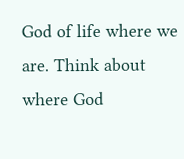God of life where we are. Think about where God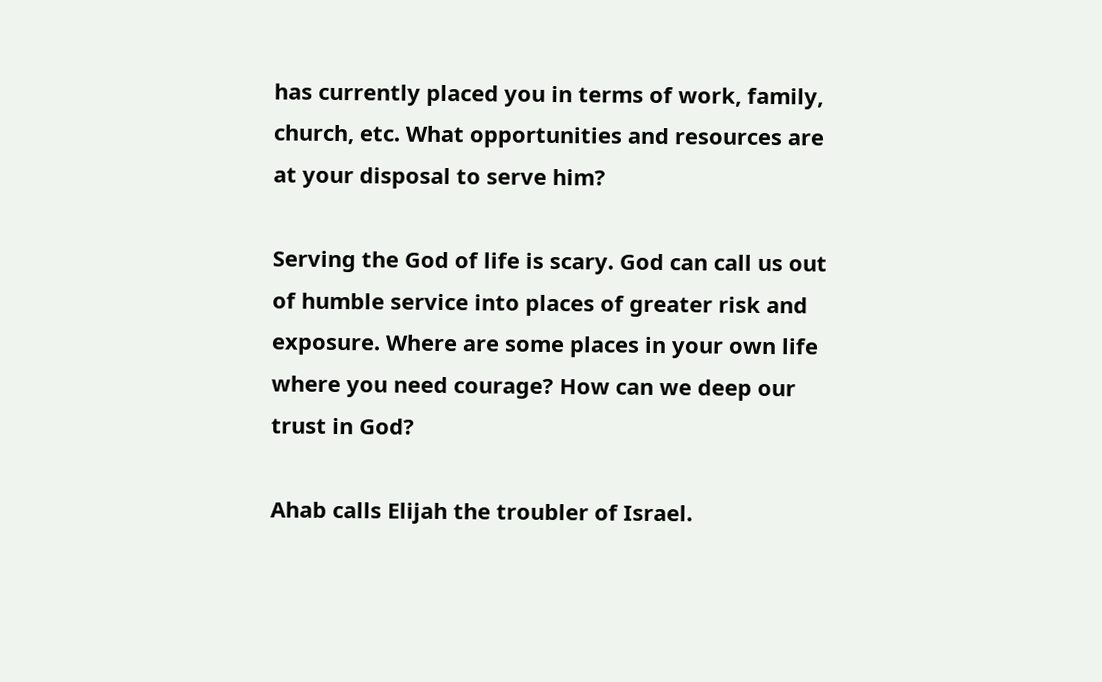has currently placed you in terms of work, family, church, etc. What opportunities and resources are at your disposal to serve him?

Serving the God of life is scary. God can call us out of humble service into places of greater risk and exposure. Where are some places in your own life where you need courage? How can we deep our trust in God?

Ahab calls Elijah the troubler of Israel.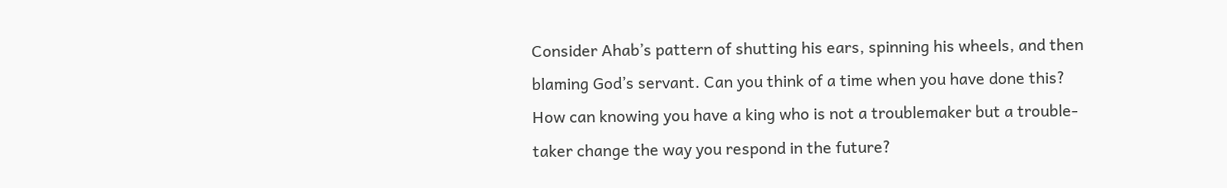Consider Ahab’s pattern of shutting his ears, spinning his wheels, and then blaming God’s servant. Can you think of a time when you have done this? How can knowing you have a king who is not a troublemaker but a trouble-taker change the way you respond in the future?